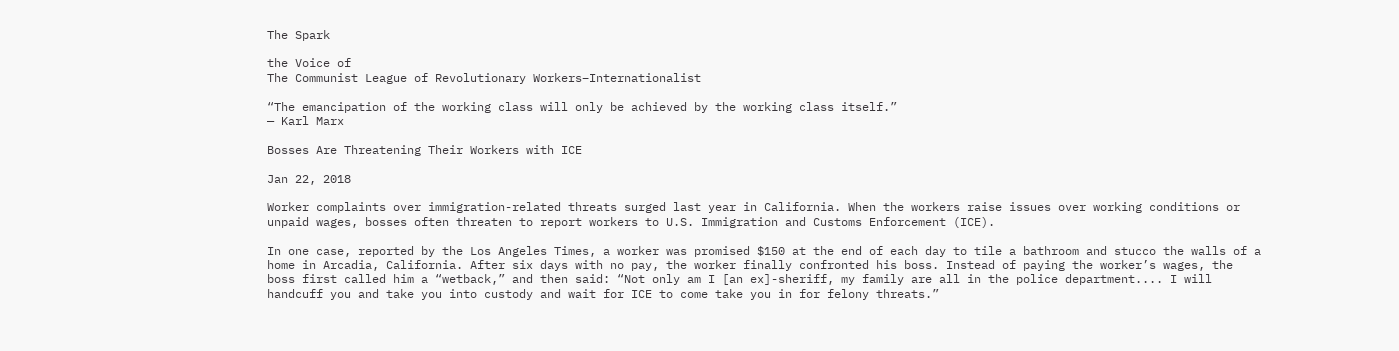The Spark

the Voice of
The Communist League of Revolutionary Workers–Internationalist

“The emancipation of the working class will only be achieved by the working class itself.”
— Karl Marx

Bosses Are Threatening Their Workers with ICE

Jan 22, 2018

Worker complaints over immigration-related threats surged last year in California. When the workers raise issues over working conditions or unpaid wages, bosses often threaten to report workers to U.S. Immigration and Customs Enforcement (ICE).

In one case, reported by the Los Angeles Times, a worker was promised $150 at the end of each day to tile a bathroom and stucco the walls of a home in Arcadia, California. After six days with no pay, the worker finally confronted his boss. Instead of paying the worker’s wages, the boss first called him a “wetback,” and then said: “Not only am I [an ex]-sheriff, my family are all in the police department.... I will handcuff you and take you into custody and wait for ICE to come take you in for felony threats.”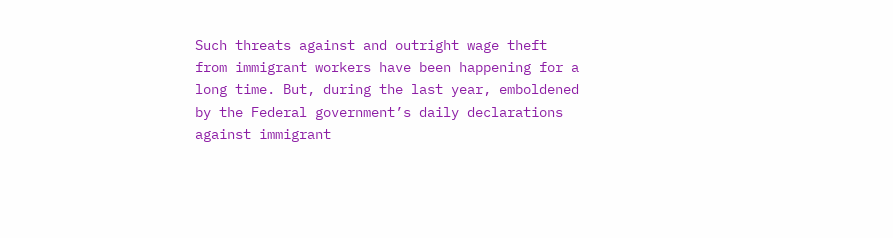Such threats against and outright wage theft from immigrant workers have been happening for a long time. But, during the last year, emboldened by the Federal government’s daily declarations against immigrant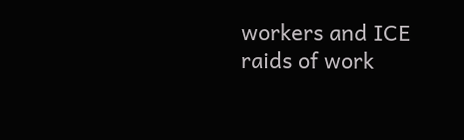workers and ICE raids of work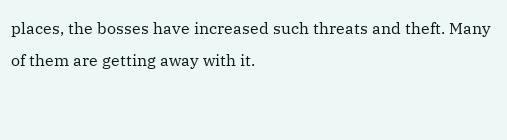places, the bosses have increased such threats and theft. Many of them are getting away with it.